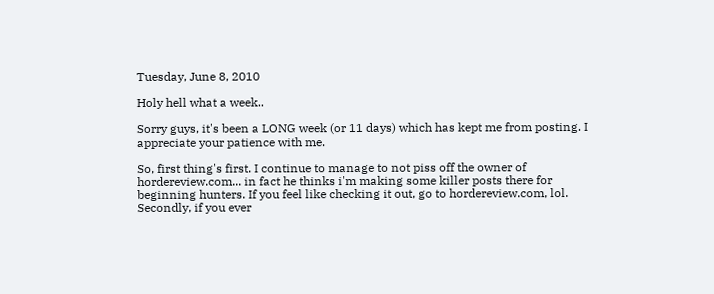Tuesday, June 8, 2010

Holy hell what a week..

Sorry guys, it's been a LONG week (or 11 days) which has kept me from posting. I appreciate your patience with me.

So, first thing's first. I continue to manage to not piss off the owner of hordereview.com... in fact he thinks i'm making some killer posts there for beginning hunters. If you feel like checking it out, go to hordereview.com, lol. Secondly, if you ever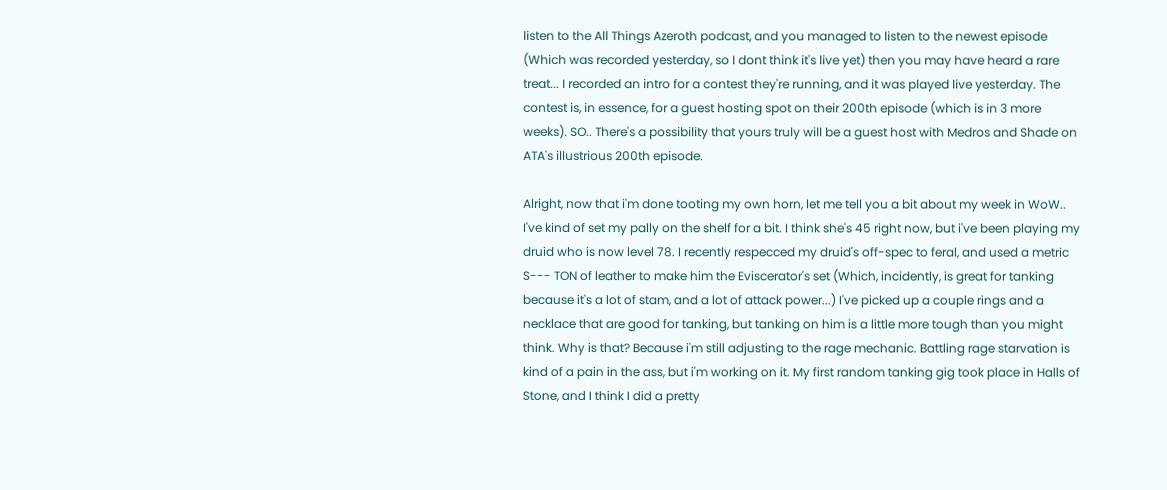listen to the All Things Azeroth podcast, and you managed to listen to the newest episode (Which was recorded yesterday, so I dont think it's live yet) then you may have heard a rare treat... I recorded an intro for a contest they're running, and it was played live yesterday. The contest is, in essence, for a guest hosting spot on their 200th episode (which is in 3 more weeks). SO.. There's a possibility that yours truly will be a guest host with Medros and Shade on ATA's illustrious 200th episode.

Alright, now that i'm done tooting my own horn, let me tell you a bit about my week in WoW.. I've kind of set my pally on the shelf for a bit. I think she's 45 right now, but i've been playing my druid who is now level 78. I recently respecced my druid's off-spec to feral, and used a metric S--- TON of leather to make him the Eviscerator's set (Which, incidently, is great for tanking because it's a lot of stam, and a lot of attack power...) I've picked up a couple rings and a necklace that are good for tanking, but tanking on him is a little more tough than you might think. Why is that? Because i'm still adjusting to the rage mechanic. Battling rage starvation is kind of a pain in the ass, but i'm working on it. My first random tanking gig took place in Halls of Stone, and I think I did a pretty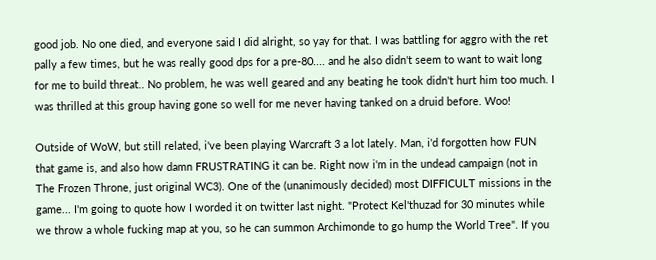good job. No one died, and everyone said I did alright, so yay for that. I was battling for aggro with the ret pally a few times, but he was really good dps for a pre-80.... and he also didn't seem to want to wait long for me to build threat.. No problem, he was well geared and any beating he took didn't hurt him too much. I was thrilled at this group having gone so well for me never having tanked on a druid before. Woo!

Outside of WoW, but still related, i've been playing Warcraft 3 a lot lately. Man, i'd forgotten how FUN that game is, and also how damn FRUSTRATING it can be. Right now i'm in the undead campaign (not in The Frozen Throne, just original WC3). One of the (unanimously decided) most DIFFICULT missions in the game... I'm going to quote how I worded it on twitter last night. "Protect Kel'thuzad for 30 minutes while we throw a whole fucking map at you, so he can summon Archimonde to go hump the World Tree". If you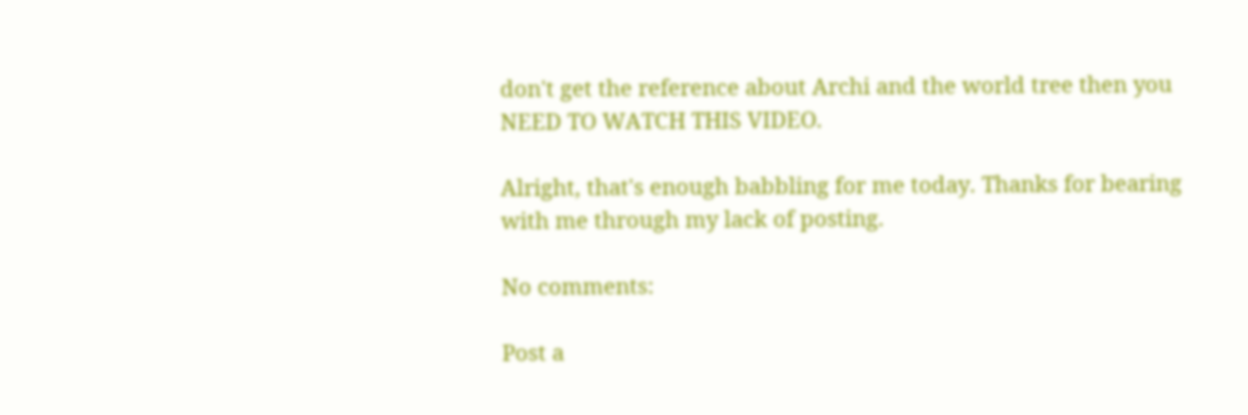don't get the reference about Archi and the world tree then you NEED TO WATCH THIS VIDEO.

Alright, that's enough babbling for me today. Thanks for bearing with me through my lack of posting.

No comments:

Post a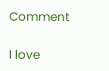Comment

I love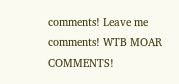comments! Leave me comments! WTB MOAR COMMENTS!